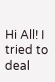Hi All! I tried to deal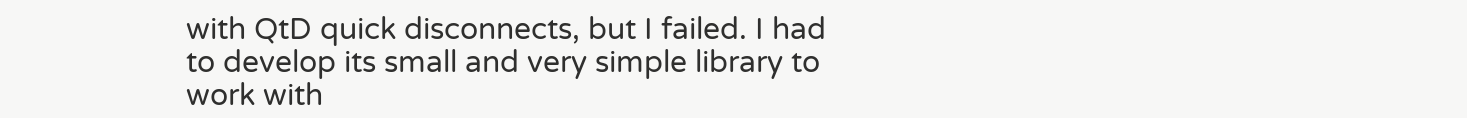with QtD quick disconnects, but I failed. I had to develop its small and very simple library to work with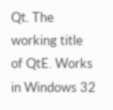Qt. The working title of QtE. Works in Windows 32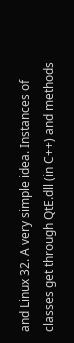and Linux 32. A very simple idea. Instances of classes get through QtE.dll (in C++) and methods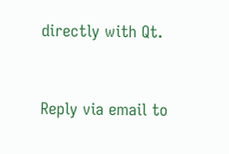directly with Qt.


Reply via email to